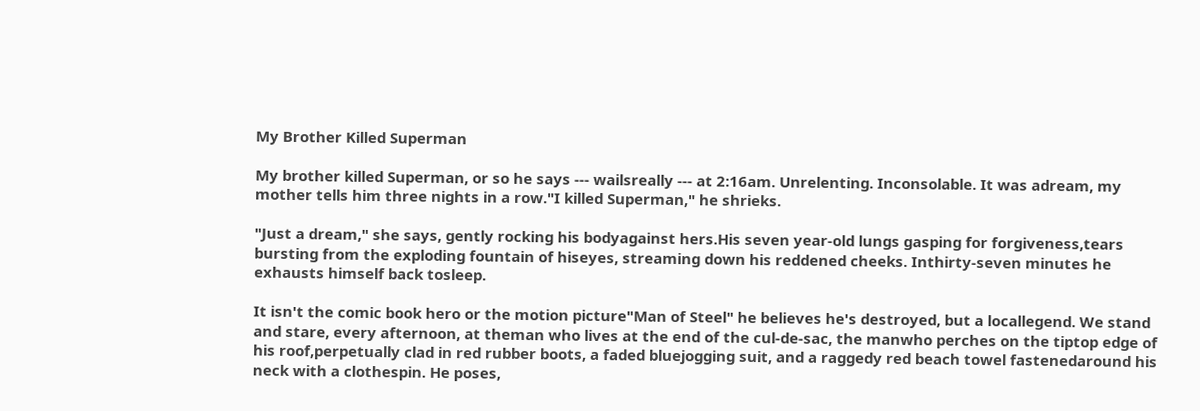My Brother Killed Superman

My brother killed Superman, or so he says --- wailsreally --- at 2:16am. Unrelenting. Inconsolable. It was adream, my mother tells him three nights in a row."I killed Superman," he shrieks.

"Just a dream," she says, gently rocking his bodyagainst hers.His seven year-old lungs gasping for forgiveness,tears bursting from the exploding fountain of hiseyes, streaming down his reddened cheeks. Inthirty-seven minutes he exhausts himself back tosleep.

It isn't the comic book hero or the motion picture"Man of Steel" he believes he's destroyed, but a locallegend. We stand and stare, every afternoon, at theman who lives at the end of the cul-de-sac, the manwho perches on the tiptop edge of his roof,perpetually clad in red rubber boots, a faded bluejogging suit, and a raggedy red beach towel fastenedaround his neck with a clothespin. He poses,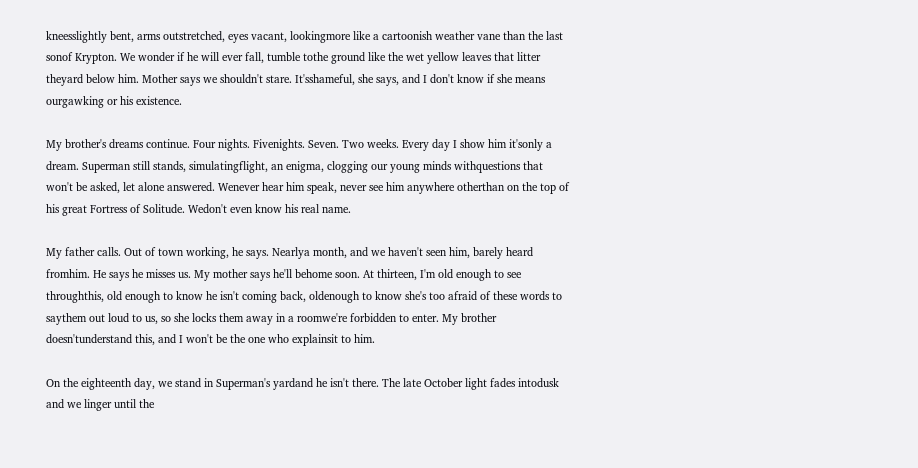kneesslightly bent, arms outstretched, eyes vacant, lookingmore like a cartoonish weather vane than the last sonof Krypton. We wonder if he will ever fall, tumble tothe ground like the wet yellow leaves that litter theyard below him. Mother says we shouldn't stare. It'sshameful, she says, and I don't know if she means ourgawking or his existence.

My brother's dreams continue. Four nights. Fivenights. Seven. Two weeks. Every day I show him it'sonly a dream. Superman still stands, simulatingflight, an enigma, clogging our young minds withquestions that won't be asked, let alone answered. Wenever hear him speak, never see him anywhere otherthan on the top of his great Fortress of Solitude. Wedon't even know his real name.

My father calls. Out of town working, he says. Nearlya month, and we haven't seen him, barely heard fromhim. He says he misses us. My mother says he'll behome soon. At thirteen, I'm old enough to see throughthis, old enough to know he isn't coming back, oldenough to know she's too afraid of these words to saythem out loud to us, so she locks them away in a roomwe're forbidden to enter. My brother doesn'tunderstand this, and I won't be the one who explainsit to him.

On the eighteenth day, we stand in Superman's yardand he isn't there. The late October light fades intodusk and we linger until the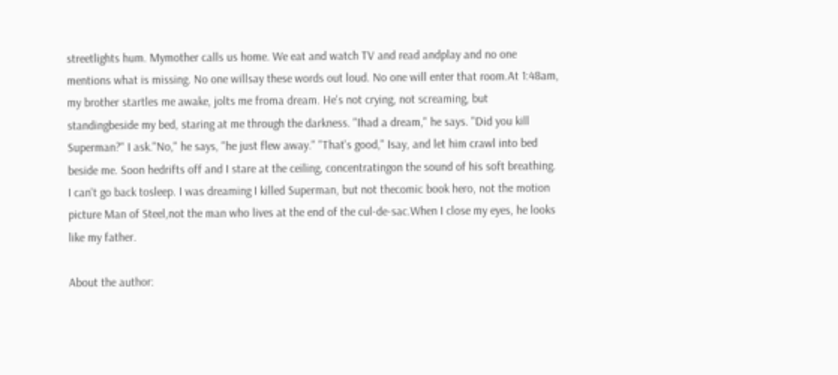streetlights hum. Mymother calls us home. We eat and watch TV and read andplay and no one mentions what is missing. No one willsay these words out loud. No one will enter that room.At 1:48am, my brother startles me awake, jolts me froma dream. He's not crying, not screaming, but standingbeside my bed, staring at me through the darkness. "Ihad a dream," he says. "Did you kill Superman?" I ask."No," he says, "he just flew away." "That's good," Isay, and let him crawl into bed beside me. Soon hedrifts off and I stare at the ceiling, concentratingon the sound of his soft breathing. I can't go back tosleep. I was dreaming I killed Superman, but not thecomic book hero, not the motion picture Man of Steel,not the man who lives at the end of the cul-de-sac.When I close my eyes, he looks like my father.

About the author: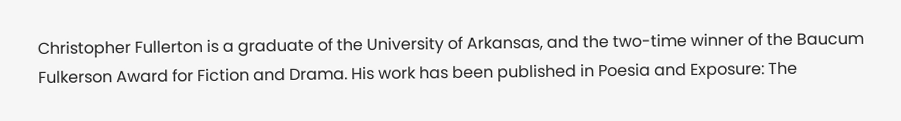Christopher Fullerton is a graduate of the University of Arkansas, and the two-time winner of the Baucum Fulkerson Award for Fiction and Drama. His work has been published in Poesia and Exposure: The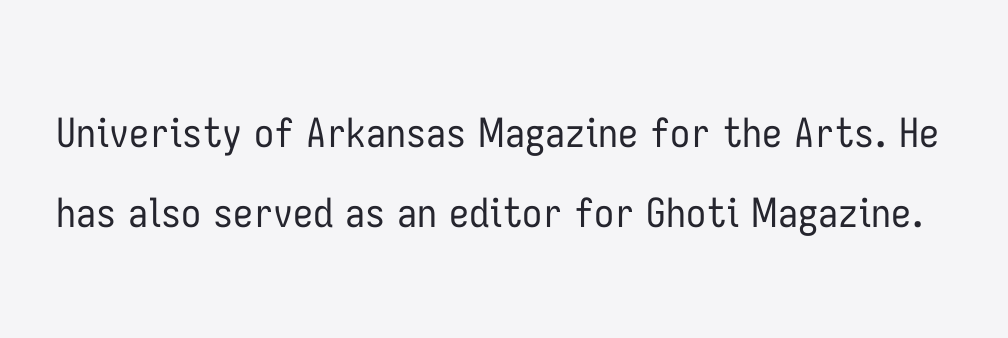Univeristy of Arkansas Magazine for the Arts. He has also served as an editor for Ghoti Magazine.